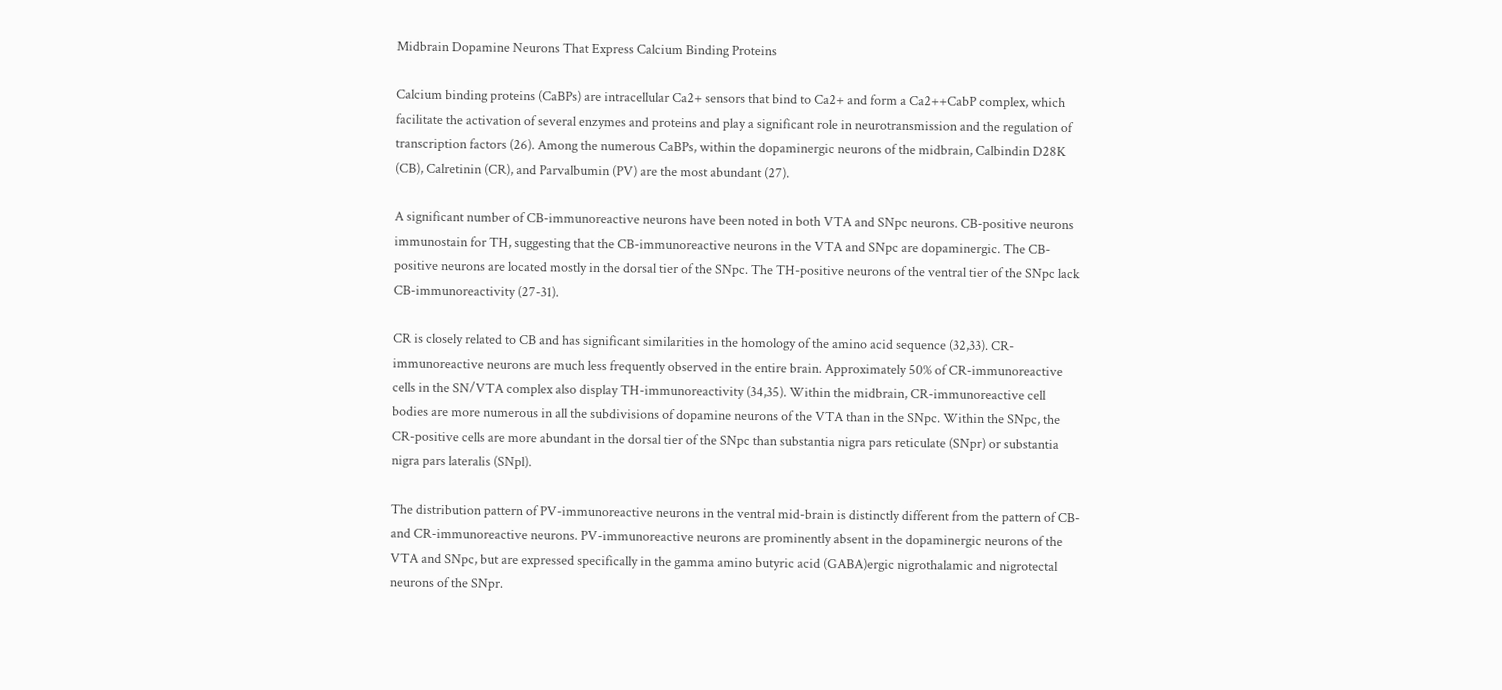Midbrain Dopamine Neurons That Express Calcium Binding Proteins

Calcium binding proteins (CaBPs) are intracellular Ca2+ sensors that bind to Ca2+ and form a Ca2++CabP complex, which facilitate the activation of several enzymes and proteins and play a significant role in neurotransmission and the regulation of transcription factors (26). Among the numerous CaBPs, within the dopaminergic neurons of the midbrain, Calbindin D28K (CB), Calretinin (CR), and Parvalbumin (PV) are the most abundant (27).

A significant number of CB-immunoreactive neurons have been noted in both VTA and SNpc neurons. CB-positive neurons immunostain for TH, suggesting that the CB-immunoreactive neurons in the VTA and SNpc are dopaminergic. The CB-positive neurons are located mostly in the dorsal tier of the SNpc. The TH-positive neurons of the ventral tier of the SNpc lack CB-immunoreactivity (27-31).

CR is closely related to CB and has significant similarities in the homology of the amino acid sequence (32,33). CR-immunoreactive neurons are much less frequently observed in the entire brain. Approximately 50% of CR-immunoreactive cells in the SN/VTA complex also display TH-immunoreactivity (34,35). Within the midbrain, CR-immunoreactive cell bodies are more numerous in all the subdivisions of dopamine neurons of the VTA than in the SNpc. Within the SNpc, the CR-positive cells are more abundant in the dorsal tier of the SNpc than substantia nigra pars reticulate (SNpr) or substantia nigra pars lateralis (SNpl).

The distribution pattern of PV-immunoreactive neurons in the ventral mid-brain is distinctly different from the pattern of CB- and CR-immunoreactive neurons. PV-immunoreactive neurons are prominently absent in the dopaminergic neurons of the VTA and SNpc, but are expressed specifically in the gamma amino butyric acid (GABA)ergic nigrothalamic and nigrotectal neurons of the SNpr.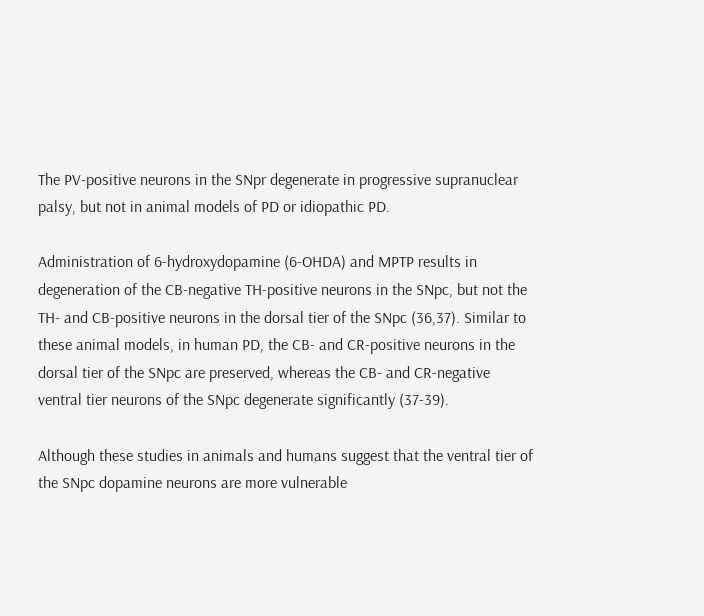The PV-positive neurons in the SNpr degenerate in progressive supranuclear palsy, but not in animal models of PD or idiopathic PD.

Administration of 6-hydroxydopamine (6-OHDA) and MPTP results in degeneration of the CB-negative TH-positive neurons in the SNpc, but not the TH- and CB-positive neurons in the dorsal tier of the SNpc (36,37). Similar to these animal models, in human PD, the CB- and CR-positive neurons in the dorsal tier of the SNpc are preserved, whereas the CB- and CR-negative ventral tier neurons of the SNpc degenerate significantly (37-39).

Although these studies in animals and humans suggest that the ventral tier of the SNpc dopamine neurons are more vulnerable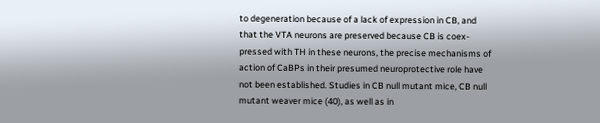to degeneration because of a lack of expression in CB, and that the VTA neurons are preserved because CB is coex-pressed with TH in these neurons, the precise mechanisms of action of CaBPs in their presumed neuroprotective role have not been established. Studies in CB null mutant mice, CB null mutant weaver mice (40), as well as in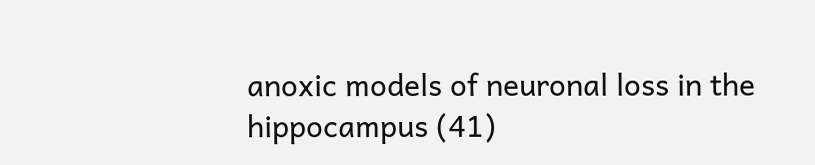anoxic models of neuronal loss in the hippocampus (41)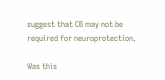suggest that CB may not be required for neuroprotection.

Was this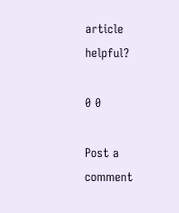article helpful?

0 0

Post a comment